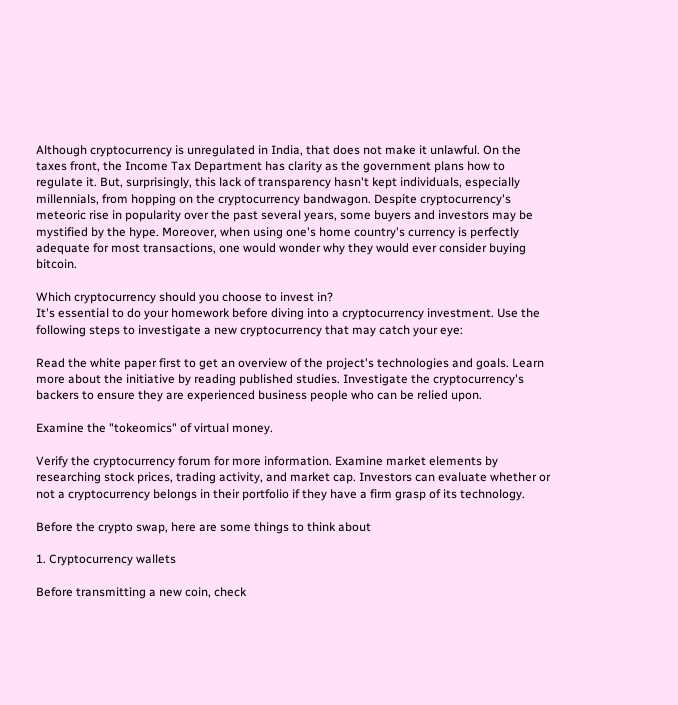Although cryptocurrency is unregulated in India, that does not make it unlawful. On the taxes front, the Income Tax Department has clarity as the government plans how to regulate it. But, surprisingly, this lack of transparency hasn't kept individuals, especially millennials, from hopping on the cryptocurrency bandwagon. Despite cryptocurrency's meteoric rise in popularity over the past several years, some buyers and investors may be mystified by the hype. Moreover, when using one's home country's currency is perfectly adequate for most transactions, one would wonder why they would ever consider buying bitcoin.

Which cryptocurrency should you choose to invest in?
It's essential to do your homework before diving into a cryptocurrency investment. Use the following steps to investigate a new cryptocurrency that may catch your eye:

Read the white paper first to get an overview of the project's technologies and goals. Learn more about the initiative by reading published studies. Investigate the cryptocurrency's backers to ensure they are experienced business people who can be relied upon.

Examine the "tokeomics" of virtual money.

Verify the cryptocurrency forum for more information. Examine market elements by researching stock prices, trading activity, and market cap. Investors can evaluate whether or not a cryptocurrency belongs in their portfolio if they have a firm grasp of its technology.

Before the crypto swap, here are some things to think about

1. Cryptocurrency wallets

Before transmitting a new coin, check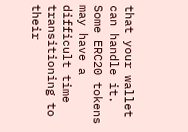that your wallet can handle it. Some ERC20 tokens may have a difficult time transitioning to their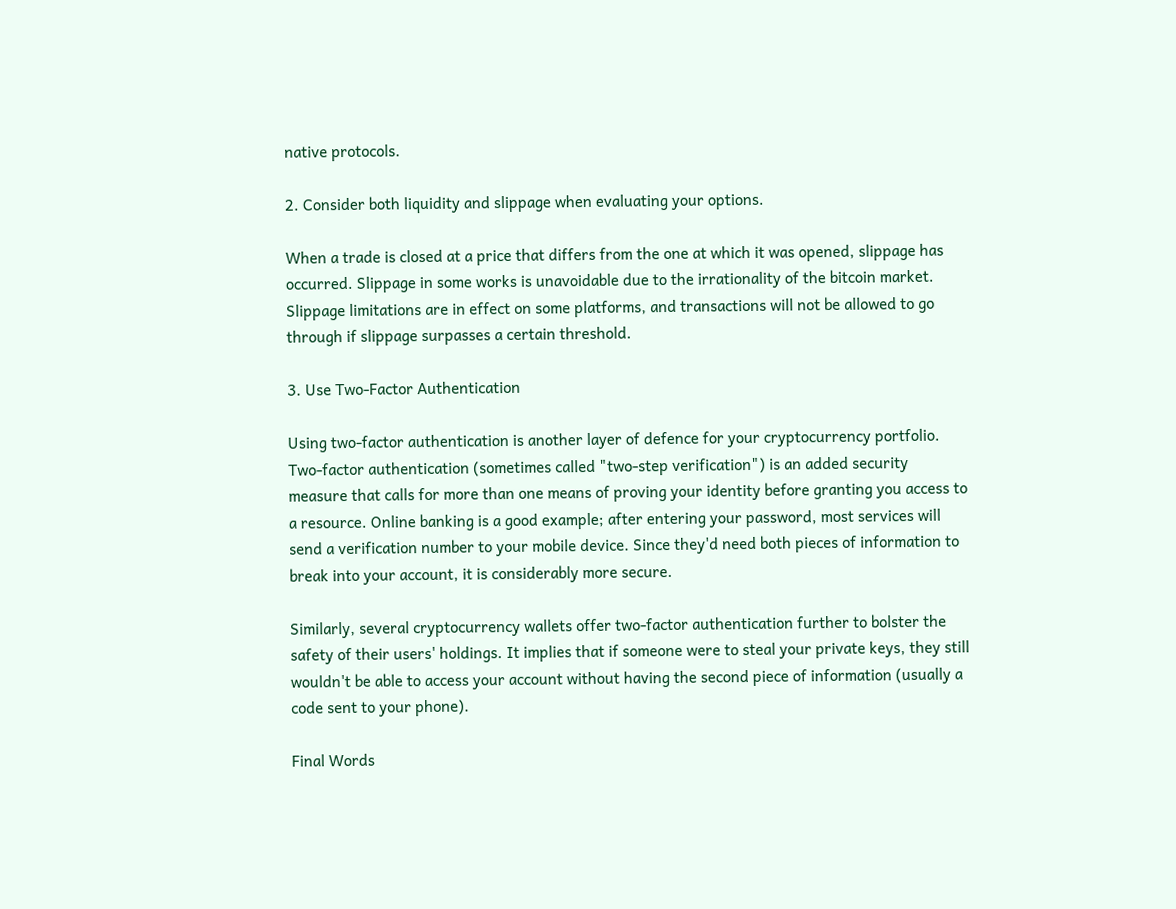native protocols.

2. Consider both liquidity and slippage when evaluating your options.

When a trade is closed at a price that differs from the one at which it was opened, slippage has occurred. Slippage in some works is unavoidable due to the irrationality of the bitcoin market. Slippage limitations are in effect on some platforms, and transactions will not be allowed to go through if slippage surpasses a certain threshold.

3. Use Two-Factor Authentication

Using two-factor authentication is another layer of defence for your cryptocurrency portfolio. Two-factor authentication (sometimes called "two-step verification") is an added security measure that calls for more than one means of proving your identity before granting you access to a resource. Online banking is a good example; after entering your password, most services will send a verification number to your mobile device. Since they'd need both pieces of information to break into your account, it is considerably more secure.

Similarly, several cryptocurrency wallets offer two-factor authentication further to bolster the safety of their users' holdings. It implies that if someone were to steal your private keys, they still wouldn't be able to access your account without having the second piece of information (usually a code sent to your phone).

Final Words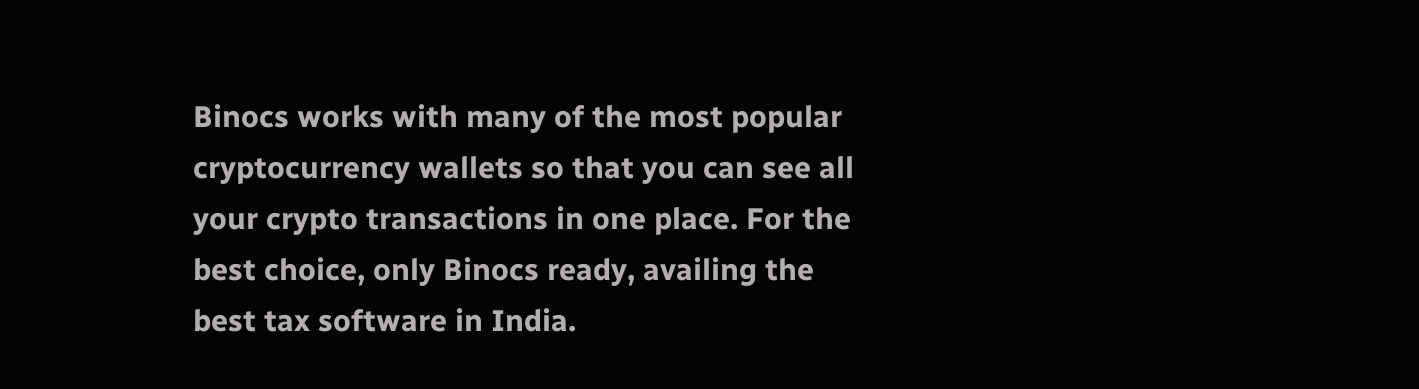Binocs works with many of the most popular cryptocurrency wallets so that you can see all your crypto transactions in one place. For the best choice, only Binocs ready, availing the best tax software in India.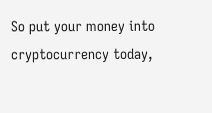So put your money into cryptocurrency today,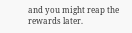and you might reap the rewards later.